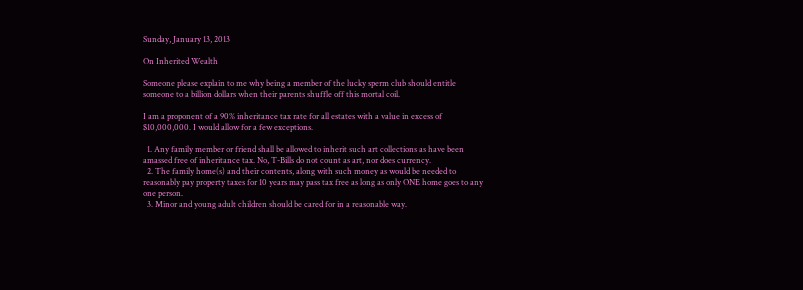Sunday, January 13, 2013

On Inherited Wealth

Someone please explain to me why being a member of the lucky sperm club should entitle someone to a billion dollars when their parents shuffle off this mortal coil.

I am a proponent of a 90% inheritance tax rate for all estates with a value in excess of $10,000,000. I would allow for a few exceptions.

  1. Any family member or friend shall be allowed to inherit such art collections as have been amassed free of inheritance tax. No, T-Bills do not count as art, nor does currency.
  2. The family home(s) and their contents, along with such money as would be needed to reasonably pay property taxes for 10 years may pass tax free as long as only ONE home goes to any one person.
  3. Minor and young adult children should be cared for in a reasonable way.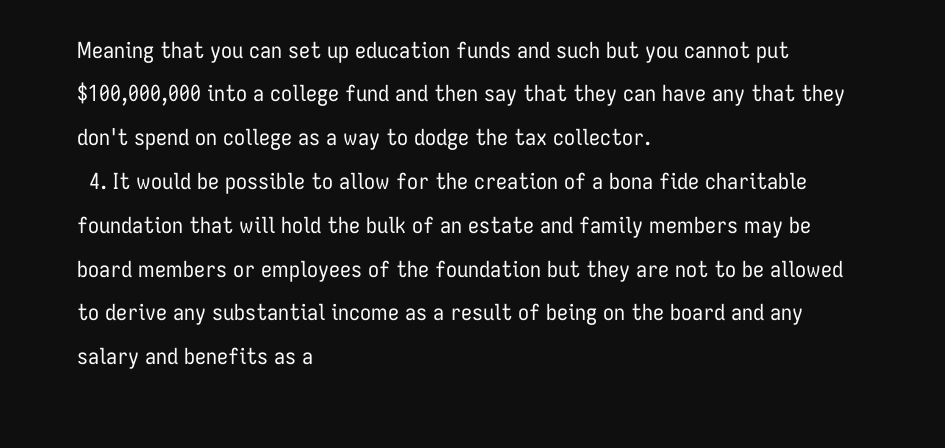Meaning that you can set up education funds and such but you cannot put $100,000,000 into a college fund and then say that they can have any that they don't spend on college as a way to dodge the tax collector.
  4. It would be possible to allow for the creation of a bona fide charitable foundation that will hold the bulk of an estate and family members may be board members or employees of the foundation but they are not to be allowed to derive any substantial income as a result of being on the board and any salary and benefits as a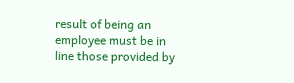result of being an employee must be in line those provided by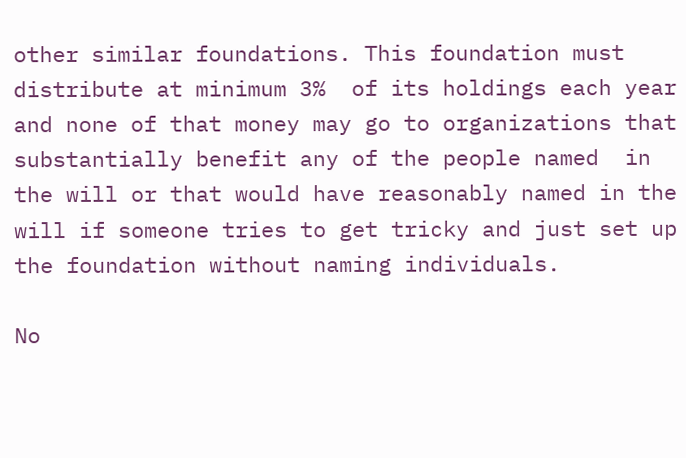other similar foundations. This foundation must distribute at minimum 3%  of its holdings each year and none of that money may go to organizations that substantially benefit any of the people named  in the will or that would have reasonably named in the will if someone tries to get tricky and just set up the foundation without naming individuals.

No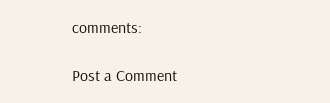comments:

Post a Comment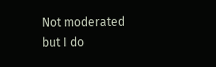Not moderated but I do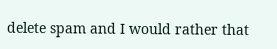delete spam and I would rather that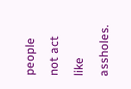people not act like assholes.